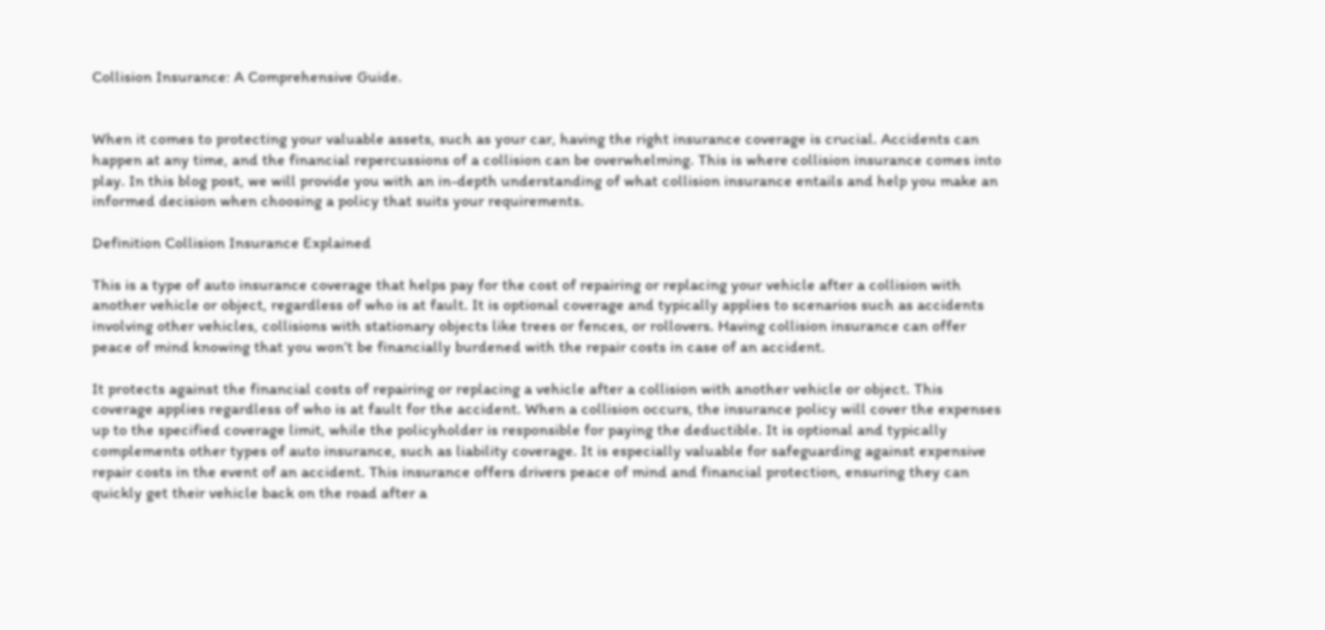Collision Insurance: A Comprehensive Guide.


When it comes to protecting your valuable assets, such as your car, having the right insurance coverage is crucial. Accidents can happen at any time, and the financial repercussions of a collision can be overwhelming. This is where collision insurance comes into play. In this blog post, we will provide you with an in-depth understanding of what collision insurance entails and help you make an informed decision when choosing a policy that suits your requirements.

Definition Collision Insurance Explained

This is a type of auto insurance coverage that helps pay for the cost of repairing or replacing your vehicle after a collision with another vehicle or object, regardless of who is at fault. It is optional coverage and typically applies to scenarios such as accidents involving other vehicles, collisions with stationary objects like trees or fences, or rollovers. Having collision insurance can offer peace of mind knowing that you won’t be financially burdened with the repair costs in case of an accident.

It protects against the financial costs of repairing or replacing a vehicle after a collision with another vehicle or object. This coverage applies regardless of who is at fault for the accident. When a collision occurs, the insurance policy will cover the expenses up to the specified coverage limit, while the policyholder is responsible for paying the deductible. It is optional and typically complements other types of auto insurance, such as liability coverage. It is especially valuable for safeguarding against expensive repair costs in the event of an accident. This insurance offers drivers peace of mind and financial protection, ensuring they can quickly get their vehicle back on the road after a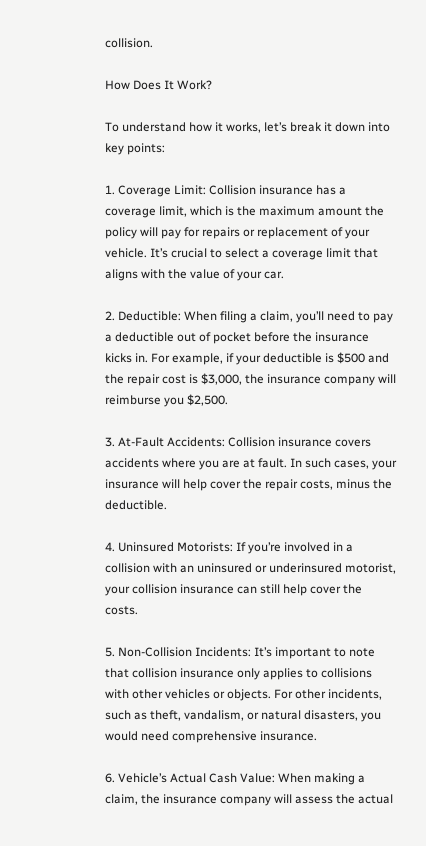collision.

How Does It Work?

To understand how it works, let’s break it down into key points:

1. Coverage Limit: Collision insurance has a coverage limit, which is the maximum amount the policy will pay for repairs or replacement of your vehicle. It’s crucial to select a coverage limit that aligns with the value of your car.

2. Deductible: When filing a claim, you’ll need to pay a deductible out of pocket before the insurance kicks in. For example, if your deductible is $500 and the repair cost is $3,000, the insurance company will reimburse you $2,500.

3. At-Fault Accidents: Collision insurance covers accidents where you are at fault. In such cases, your insurance will help cover the repair costs, minus the deductible.

4. Uninsured Motorists: If you’re involved in a collision with an uninsured or underinsured motorist, your collision insurance can still help cover the costs.

5. Non-Collision Incidents: It’s important to note that collision insurance only applies to collisions with other vehicles or objects. For other incidents, such as theft, vandalism, or natural disasters, you would need comprehensive insurance.

6. Vehicle’s Actual Cash Value: When making a claim, the insurance company will assess the actual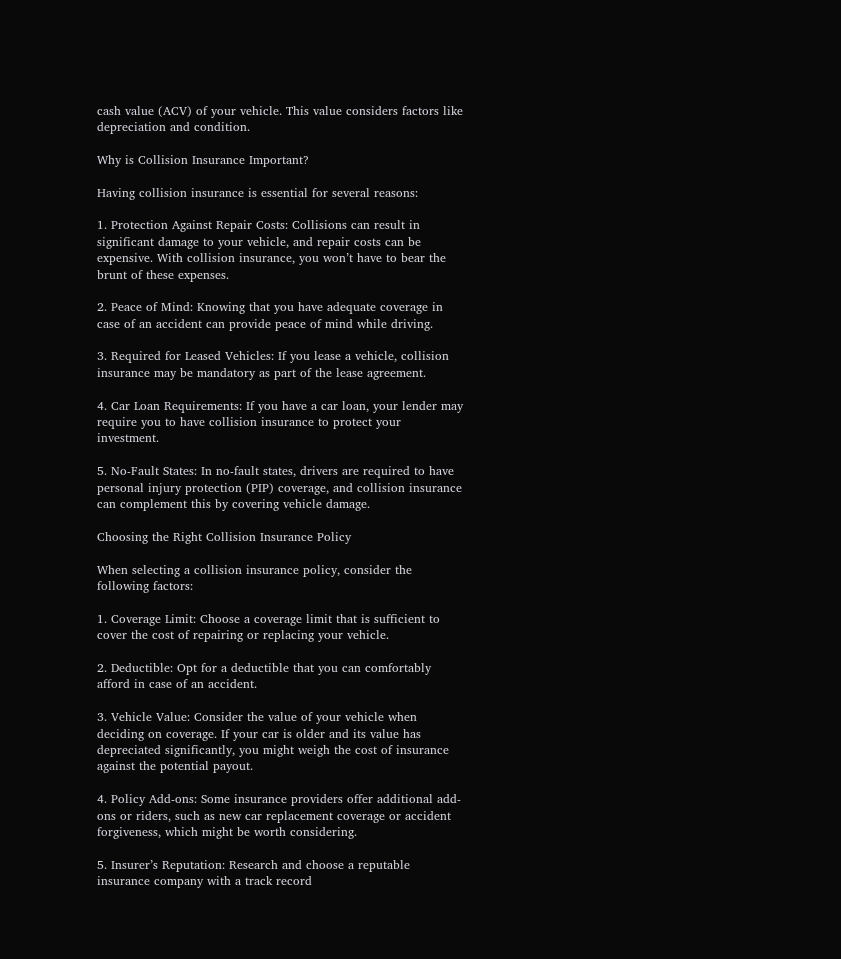cash value (ACV) of your vehicle. This value considers factors like depreciation and condition.

Why is Collision Insurance Important?

Having collision insurance is essential for several reasons:

1. Protection Against Repair Costs: Collisions can result in significant damage to your vehicle, and repair costs can be expensive. With collision insurance, you won’t have to bear the brunt of these expenses.

2. Peace of Mind: Knowing that you have adequate coverage in case of an accident can provide peace of mind while driving.

3. Required for Leased Vehicles: If you lease a vehicle, collision insurance may be mandatory as part of the lease agreement.

4. Car Loan Requirements: If you have a car loan, your lender may require you to have collision insurance to protect your investment.

5. No-Fault States: In no-fault states, drivers are required to have personal injury protection (PIP) coverage, and collision insurance can complement this by covering vehicle damage.

Choosing the Right Collision Insurance Policy

When selecting a collision insurance policy, consider the following factors:

1. Coverage Limit: Choose a coverage limit that is sufficient to cover the cost of repairing or replacing your vehicle.

2. Deductible: Opt for a deductible that you can comfortably afford in case of an accident.

3. Vehicle Value: Consider the value of your vehicle when deciding on coverage. If your car is older and its value has depreciated significantly, you might weigh the cost of insurance against the potential payout.

4. Policy Add-ons: Some insurance providers offer additional add-ons or riders, such as new car replacement coverage or accident forgiveness, which might be worth considering.

5. Insurer’s Reputation: Research and choose a reputable insurance company with a track record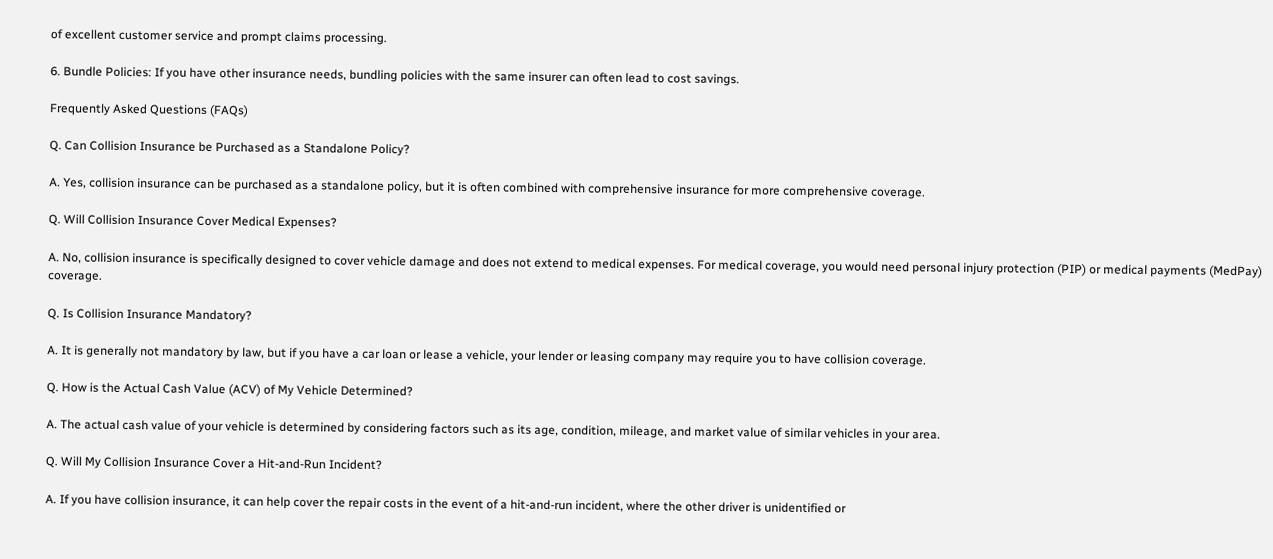of excellent customer service and prompt claims processing.

6. Bundle Policies: If you have other insurance needs, bundling policies with the same insurer can often lead to cost savings.

Frequently Asked Questions (FAQs)

Q. Can Collision Insurance be Purchased as a Standalone Policy?

A. Yes, collision insurance can be purchased as a standalone policy, but it is often combined with comprehensive insurance for more comprehensive coverage.

Q. Will Collision Insurance Cover Medical Expenses?

A. No, collision insurance is specifically designed to cover vehicle damage and does not extend to medical expenses. For medical coverage, you would need personal injury protection (PIP) or medical payments (MedPay) coverage.

Q. Is Collision Insurance Mandatory?

A. It is generally not mandatory by law, but if you have a car loan or lease a vehicle, your lender or leasing company may require you to have collision coverage.

Q. How is the Actual Cash Value (ACV) of My Vehicle Determined?

A. The actual cash value of your vehicle is determined by considering factors such as its age, condition, mileage, and market value of similar vehicles in your area.

Q. Will My Collision Insurance Cover a Hit-and-Run Incident?

A. If you have collision insurance, it can help cover the repair costs in the event of a hit-and-run incident, where the other driver is unidentified or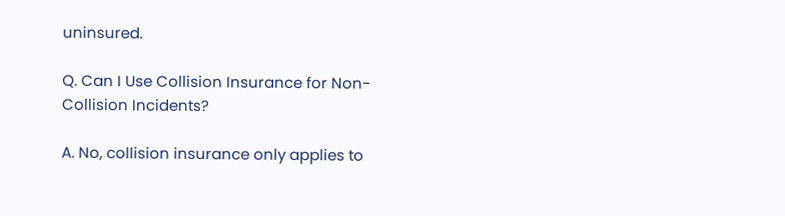uninsured.

Q. Can I Use Collision Insurance for Non-Collision Incidents?

A. No, collision insurance only applies to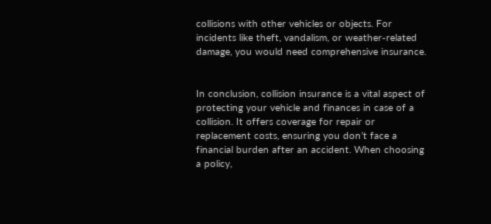collisions with other vehicles or objects. For incidents like theft, vandalism, or weather-related damage, you would need comprehensive insurance.


In conclusion, collision insurance is a vital aspect of protecting your vehicle and finances in case of a collision. It offers coverage for repair or replacement costs, ensuring you don’t face a financial burden after an accident. When choosing a policy,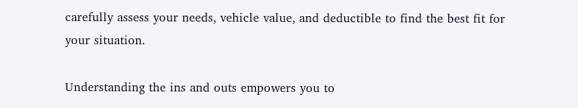carefully assess your needs, vehicle value, and deductible to find the best fit for your situation.

Understanding the ins and outs empowers you to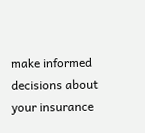make informed decisions about your insurance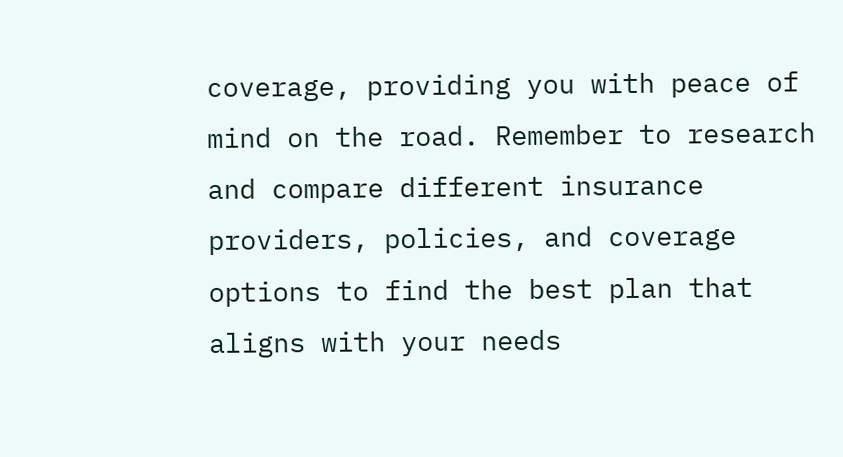coverage, providing you with peace of mind on the road. Remember to research and compare different insurance providers, policies, and coverage options to find the best plan that aligns with your needs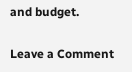and budget.

Leave a Comment